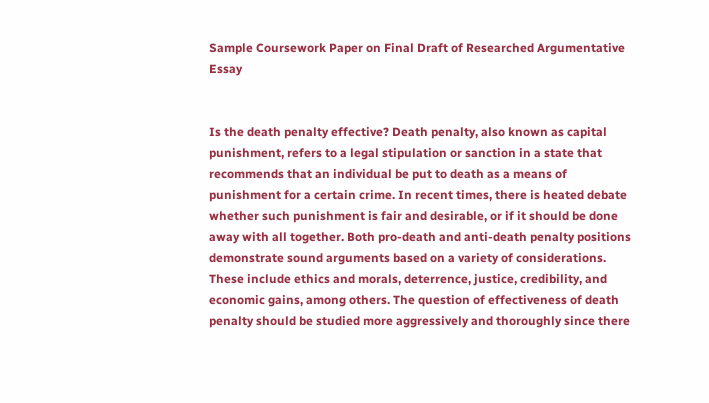Sample Coursework Paper on Final Draft of Researched Argumentative Essay


Is the death penalty effective? Death penalty, also known as capital punishment, refers to a legal stipulation or sanction in a state that recommends that an individual be put to death as a means of punishment for a certain crime. In recent times, there is heated debate whether such punishment is fair and desirable, or if it should be done away with all together. Both pro-death and anti-death penalty positions demonstrate sound arguments based on a variety of considerations. These include ethics and morals, deterrence, justice, credibility, and economic gains, among others. The question of effectiveness of death penalty should be studied more aggressively and thoroughly since there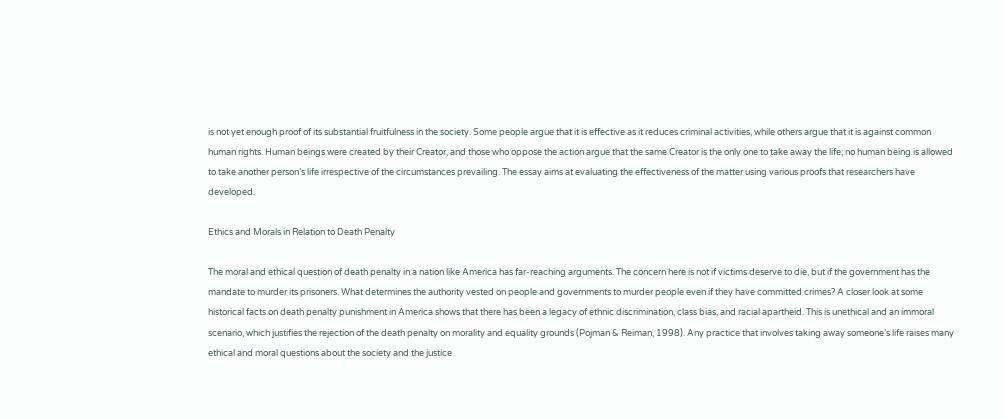is not yet enough proof of its substantial fruitfulness in the society. Some people argue that it is effective as it reduces criminal activities, while others argue that it is against common human rights. Human beings were created by their Creator, and those who oppose the action argue that the same Creator is the only one to take away the life; no human being is allowed to take another person’s life irrespective of the circumstances prevailing. The essay aims at evaluating the effectiveness of the matter using various proofs that researchers have developed.

Ethics and Morals in Relation to Death Penalty

The moral and ethical question of death penalty in a nation like America has far-reaching arguments. The concern here is not if victims deserve to die, but if the government has the mandate to murder its prisoners. What determines the authority vested on people and governments to murder people even if they have committed crimes? A closer look at some historical facts on death penalty punishment in America shows that there has been a legacy of ethnic discrimination, class bias, and racial apartheid. This is unethical and an immoral scenario, which justifies the rejection of the death penalty on morality and equality grounds (Pojman & Reiman, 1998). Any practice that involves taking away someone’s life raises many ethical and moral questions about the society and the justice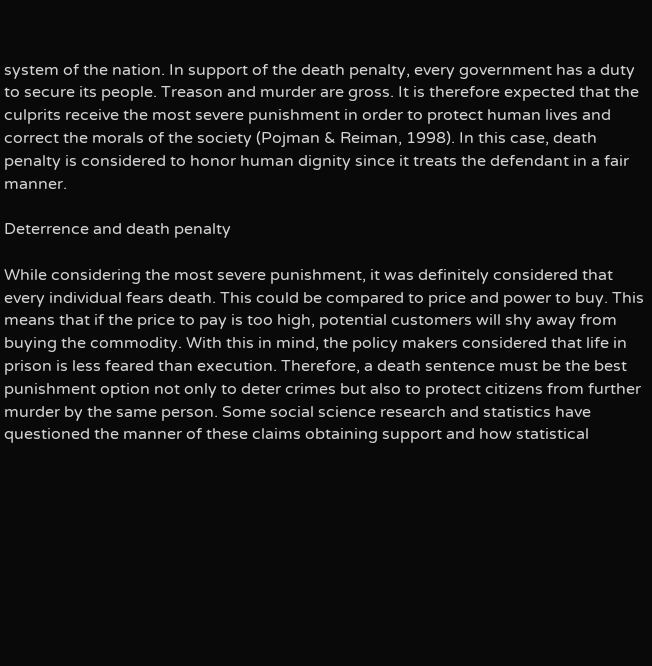system of the nation. In support of the death penalty, every government has a duty to secure its people. Treason and murder are gross. It is therefore expected that the culprits receive the most severe punishment in order to protect human lives and correct the morals of the society (Pojman & Reiman, 1998). In this case, death penalty is considered to honor human dignity since it treats the defendant in a fair manner.

Deterrence and death penalty

While considering the most severe punishment, it was definitely considered that every individual fears death. This could be compared to price and power to buy. This means that if the price to pay is too high, potential customers will shy away from buying the commodity. With this in mind, the policy makers considered that life in prison is less feared than execution. Therefore, a death sentence must be the best punishment option not only to deter crimes but also to protect citizens from further murder by the same person. Some social science research and statistics have questioned the manner of these claims obtaining support and how statistical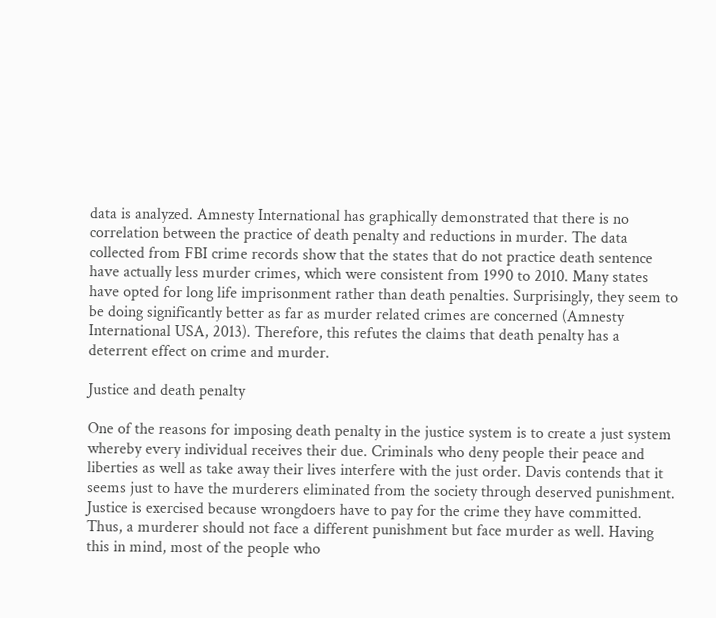data is analyzed. Amnesty International has graphically demonstrated that there is no correlation between the practice of death penalty and reductions in murder. The data collected from FBI crime records show that the states that do not practice death sentence have actually less murder crimes, which were consistent from 1990 to 2010. Many states have opted for long life imprisonment rather than death penalties. Surprisingly, they seem to be doing significantly better as far as murder related crimes are concerned (Amnesty International USA, 2013). Therefore, this refutes the claims that death penalty has a deterrent effect on crime and murder.

Justice and death penalty

One of the reasons for imposing death penalty in the justice system is to create a just system whereby every individual receives their due. Criminals who deny people their peace and liberties as well as take away their lives interfere with the just order. Davis contends that it seems just to have the murderers eliminated from the society through deserved punishment. Justice is exercised because wrongdoers have to pay for the crime they have committed. Thus, a murderer should not face a different punishment but face murder as well. Having this in mind, most of the people who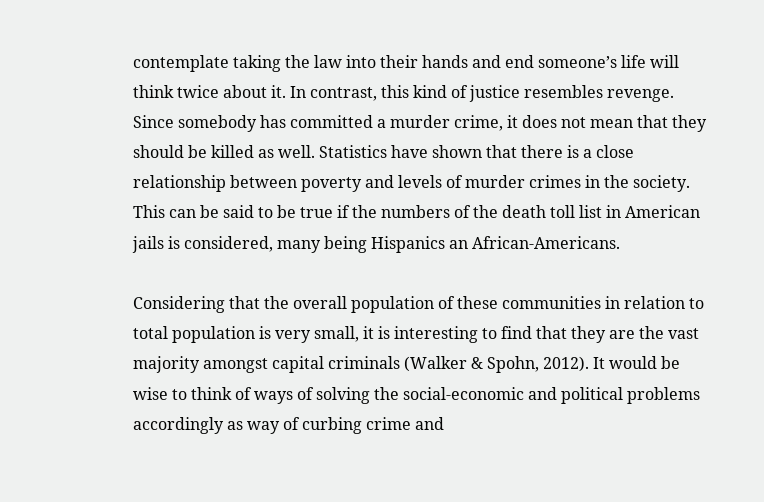contemplate taking the law into their hands and end someone’s life will think twice about it. In contrast, this kind of justice resembles revenge. Since somebody has committed a murder crime, it does not mean that they should be killed as well. Statistics have shown that there is a close relationship between poverty and levels of murder crimes in the society. This can be said to be true if the numbers of the death toll list in American jails is considered, many being Hispanics an African-Americans.

Considering that the overall population of these communities in relation to total population is very small, it is interesting to find that they are the vast majority amongst capital criminals (Walker & Spohn, 2012). It would be wise to think of ways of solving the social-economic and political problems accordingly as way of curbing crime and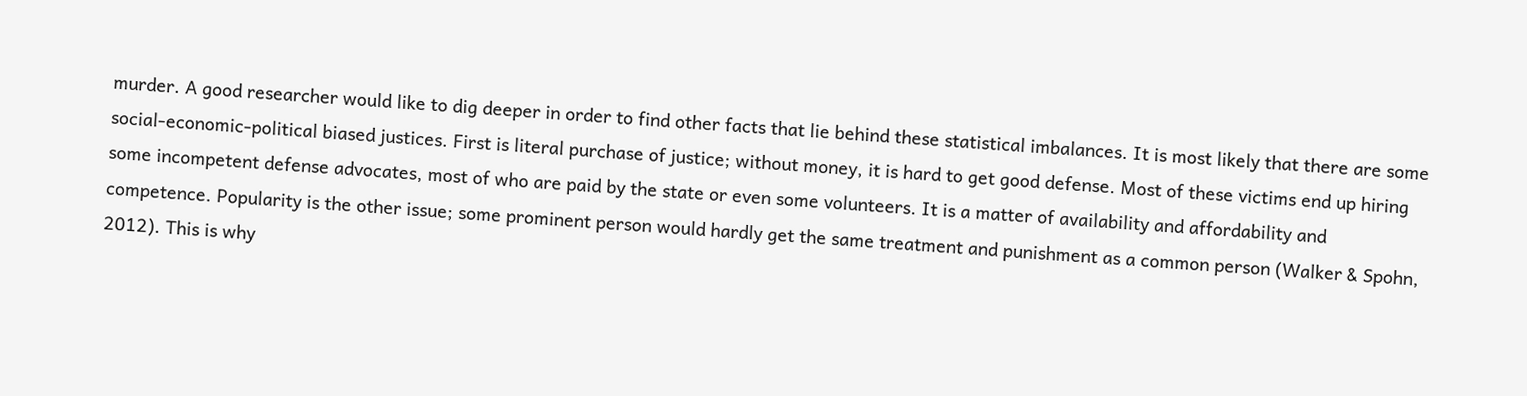murder. A good researcher would like to dig deeper in order to find other facts that lie behind these statistical imbalances. It is most likely that there are some social-economic-political biased justices. First is literal purchase of justice; without money, it is hard to get good defense. Most of these victims end up hiring some incompetent defense advocates, most of who are paid by the state or even some volunteers. It is a matter of availability and affordability and competence. Popularity is the other issue; some prominent person would hardly get the same treatment and punishment as a common person (Walker & Spohn, 2012). This is why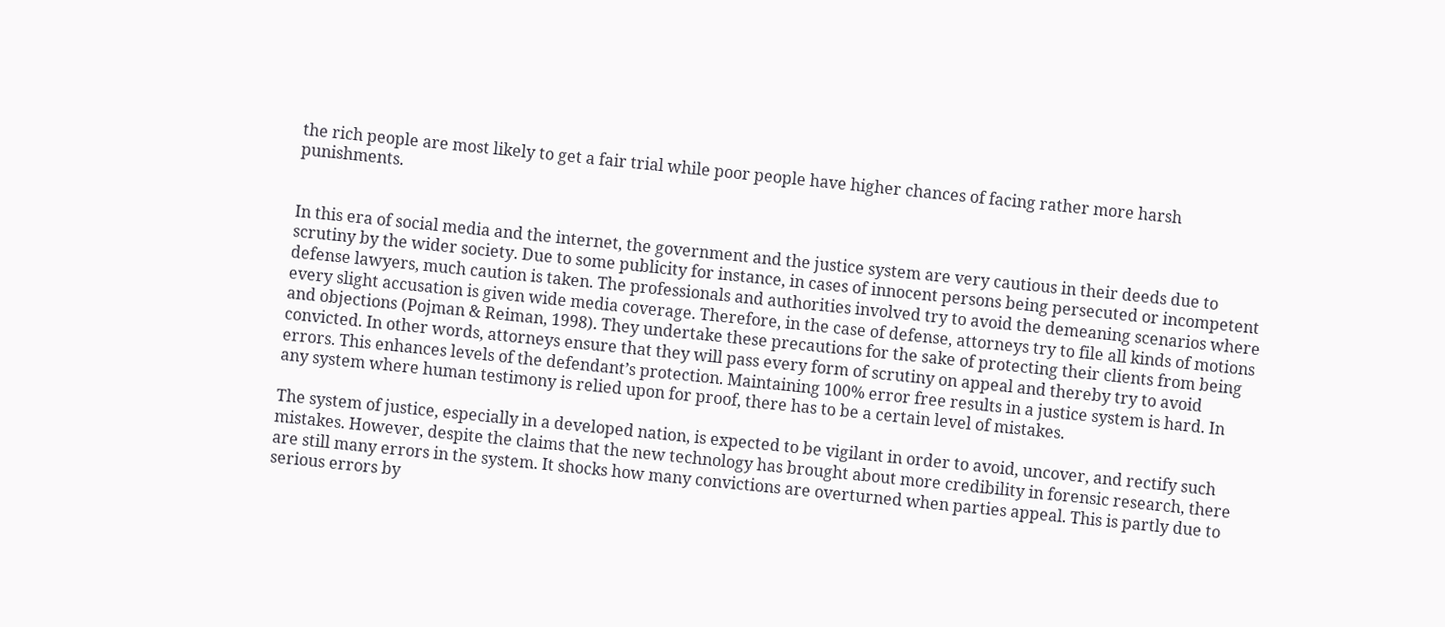the rich people are most likely to get a fair trial while poor people have higher chances of facing rather more harsh punishments.


In this era of social media and the internet, the government and the justice system are very cautious in their deeds due to scrutiny by the wider society. Due to some publicity for instance, in cases of innocent persons being persecuted or incompetent defense lawyers, much caution is taken. The professionals and authorities involved try to avoid the demeaning scenarios where every slight accusation is given wide media coverage. Therefore, in the case of defense, attorneys try to file all kinds of motions and objections (Pojman & Reiman, 1998). They undertake these precautions for the sake of protecting their clients from being convicted. In other words, attorneys ensure that they will pass every form of scrutiny on appeal and thereby try to avoid errors. This enhances levels of the defendant’s protection. Maintaining 100% error free results in a justice system is hard. In any system where human testimony is relied upon for proof, there has to be a certain level of mistakes.

The system of justice, especially in a developed nation, is expected to be vigilant in order to avoid, uncover, and rectify such mistakes. However, despite the claims that the new technology has brought about more credibility in forensic research, there are still many errors in the system. It shocks how many convictions are overturned when parties appeal. This is partly due to serious errors by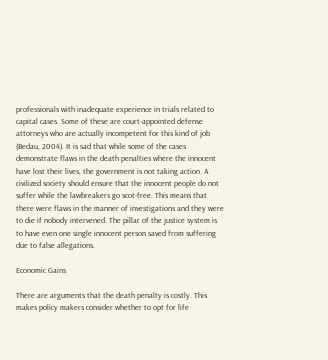professionals with inadequate experience in trials related to capital cases. Some of these are court-appointed defense attorneys who are actually incompetent for this kind of job (Bedau, 2004). It is sad that while some of the cases demonstrate flaws in the death penalties where the innocent have lost their lives, the government is not taking action. A civilized society should ensure that the innocent people do not suffer while the lawbreakers go scot-free. This means that there were flaws in the manner of investigations and they were to die if nobody intervened. The pillar of the justice system is to have even one single innocent person saved from suffering due to false allegations.

Economic Gains

There are arguments that the death penalty is costly. This makes policy makers consider whether to opt for life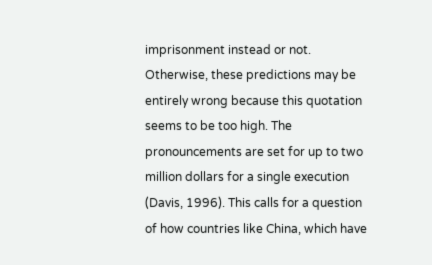imprisonment instead or not. Otherwise, these predictions may be entirely wrong because this quotation seems to be too high. The pronouncements are set for up to two million dollars for a single execution (Davis, 1996). This calls for a question of how countries like China, which have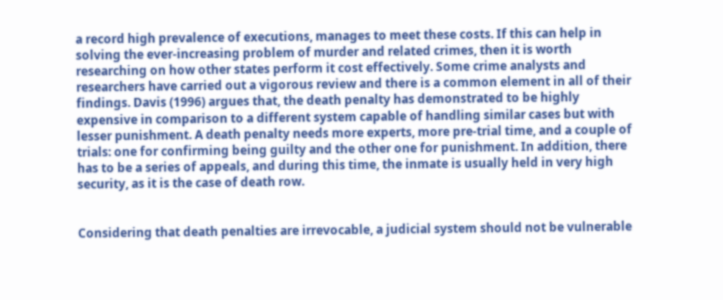a record high prevalence of executions, manages to meet these costs. If this can help in solving the ever-increasing problem of murder and related crimes, then it is worth researching on how other states perform it cost effectively. Some crime analysts and researchers have carried out a vigorous review and there is a common element in all of their findings. Davis (1996) argues that, the death penalty has demonstrated to be highly expensive in comparison to a different system capable of handling similar cases but with lesser punishment. A death penalty needs more experts, more pre-trial time, and a couple of trials: one for confirming being guilty and the other one for punishment. In addition, there has to be a series of appeals, and during this time, the inmate is usually held in very high security, as it is the case of death row.


Considering that death penalties are irrevocable, a judicial system should not be vulnerable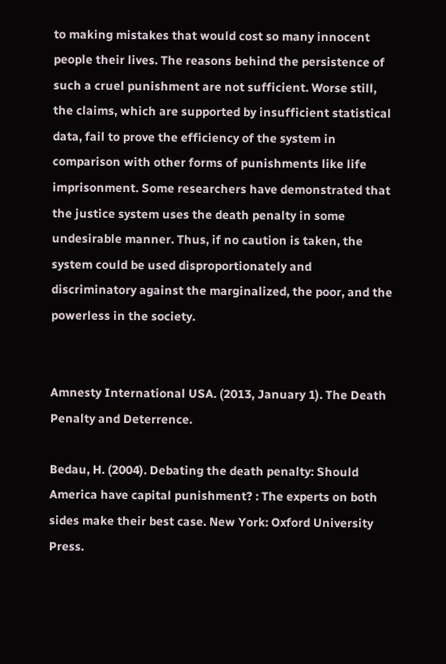to making mistakes that would cost so many innocent people their lives. The reasons behind the persistence of such a cruel punishment are not sufficient. Worse still, the claims, which are supported by insufficient statistical data, fail to prove the efficiency of the system in comparison with other forms of punishments like life imprisonment. Some researchers have demonstrated that the justice system uses the death penalty in some undesirable manner. Thus, if no caution is taken, the system could be used disproportionately and discriminatory against the marginalized, the poor, and the powerless in the society.


Amnesty International USA. (2013, January 1). The Death Penalty and Deterrence.

Bedau, H. (2004). Debating the death penalty: Should America have capital punishment? : The experts on both sides make their best case. New York: Oxford University Press.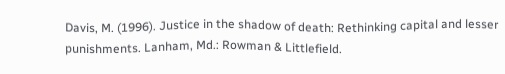Davis, M. (1996). Justice in the shadow of death: Rethinking capital and lesser punishments. Lanham, Md.: Rowman & Littlefield.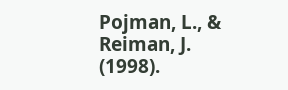Pojman, L., & Reiman, J. (1998).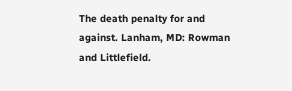The death penalty for and against. Lanham, MD: Rowman and Littlefield.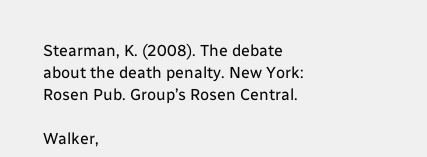Stearman, K. (2008). The debate about the death penalty. New York: Rosen Pub. Group’s Rosen Central.

Walker,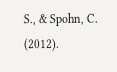S., & Spohn, C. (2012).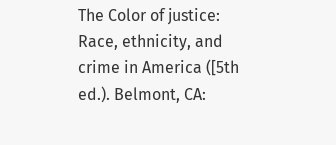The Color of justice: Race, ethnicity, and crime in America ([5th ed.). Belmont, CA: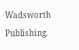Wadsworth Publishing.